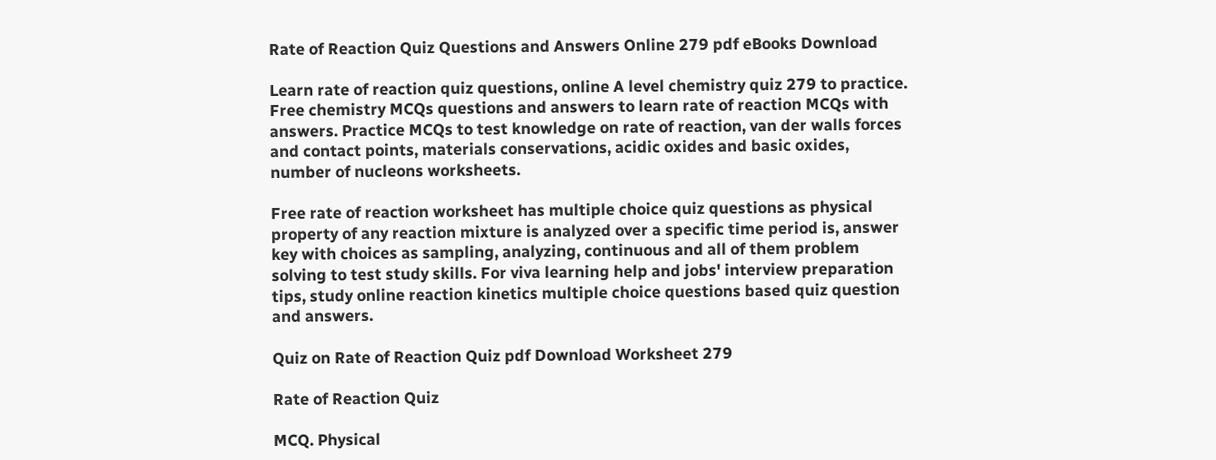Rate of Reaction Quiz Questions and Answers Online 279 pdf eBooks Download

Learn rate of reaction quiz questions, online A level chemistry quiz 279 to practice. Free chemistry MCQs questions and answers to learn rate of reaction MCQs with answers. Practice MCQs to test knowledge on rate of reaction, van der walls forces and contact points, materials conservations, acidic oxides and basic oxides, number of nucleons worksheets.

Free rate of reaction worksheet has multiple choice quiz questions as physical property of any reaction mixture is analyzed over a specific time period is, answer key with choices as sampling, analyzing, continuous and all of them problem solving to test study skills. For viva learning help and jobs' interview preparation tips, study online reaction kinetics multiple choice questions based quiz question and answers.

Quiz on Rate of Reaction Quiz pdf Download Worksheet 279

Rate of Reaction Quiz

MCQ. Physical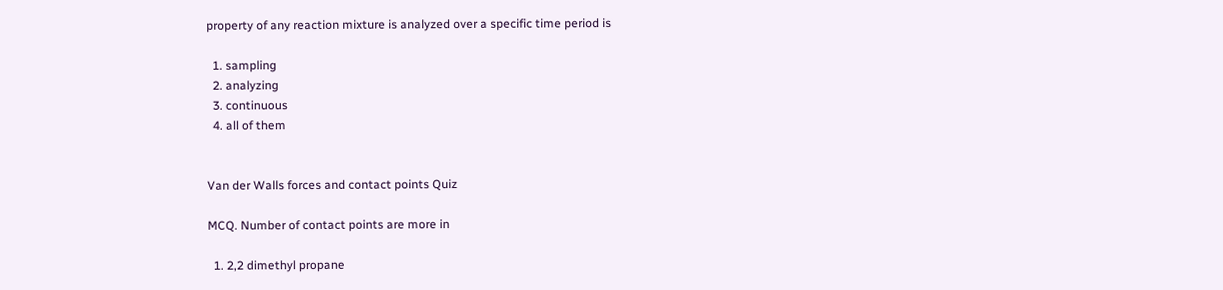property of any reaction mixture is analyzed over a specific time period is

  1. sampling
  2. analyzing
  3. continuous
  4. all of them


Van der Walls forces and contact points Quiz

MCQ. Number of contact points are more in

  1. 2,2 dimethyl propane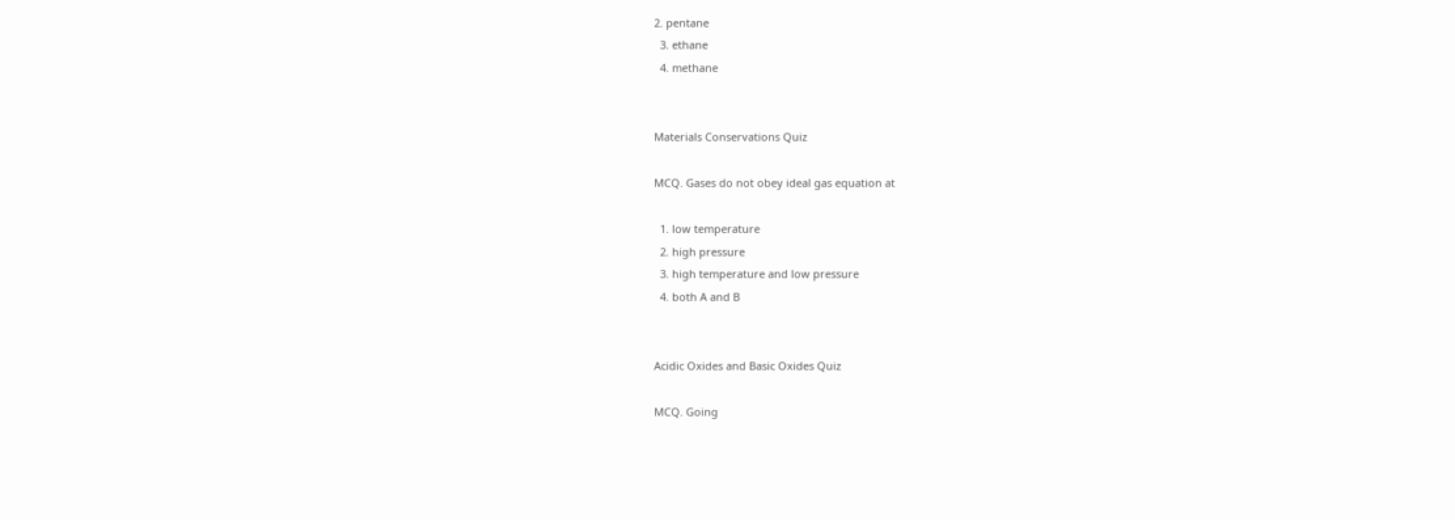2. pentane
  3. ethane
  4. methane


Materials Conservations Quiz

MCQ. Gases do not obey ideal gas equation at

  1. low temperature
  2. high pressure
  3. high temperature and low pressure
  4. both A and B


Acidic Oxides and Basic Oxides Quiz

MCQ. Going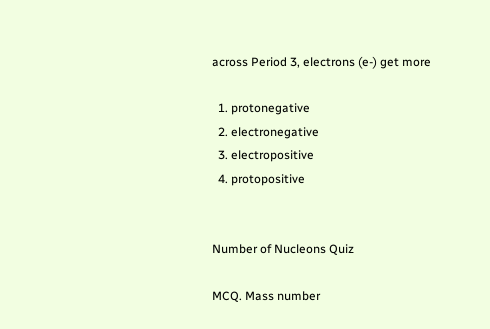across Period 3, electrons (e-) get more

  1. protonegative
  2. electronegative
  3. electropositive
  4. protopositive


Number of Nucleons Quiz

MCQ. Mass number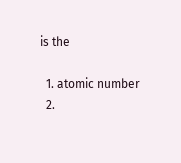is the

  1. atomic number
  2.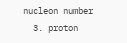nucleon number
  3. proton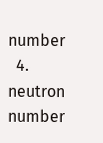number
  4. neutron number